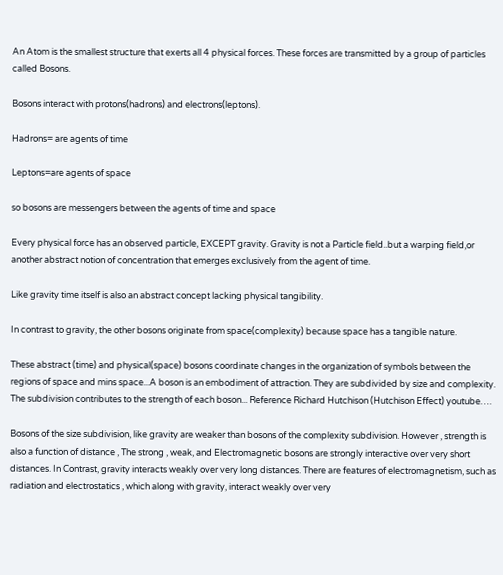An Atom is the smallest structure that exerts all 4 physical forces. These forces are transmitted by a group of particles called Bosons.

Bosons interact with protons(hadrons) and electrons(leptons).

Hadrons= are agents of time

Leptons=are agents of space

so bosons are messengers between the agents of time and space

Every physical force has an observed particle, EXCEPT gravity. Gravity is not a Particle field..but a warping field,or another abstract notion of concentration that emerges exclusively from the agent of time.

Like gravity time itself is also an abstract concept lacking physical tangibility.

In contrast to gravity, the other bosons originate from space(complexity) because space has a tangible nature.

These abstract (time) and physical(space) bosons coordinate changes in the organization of symbols between the regions of space and mins space...A boson is an embodiment of attraction. They are subdivided by size and complexity. The subdivision contributes to the strength of each boson... Reference Richard Hutchison (Hutchison Effect) youtube….

Bosons of the size subdivision, like gravity are weaker than bosons of the complexity subdivision. However , strength is also a function of distance , The strong , weak, and Electromagnetic bosons are strongly interactive over very short distances. In Contrast, gravity interacts weakly over very long distances. There are features of electromagnetism, such as radiation and electrostatics , which along with gravity, interact weakly over very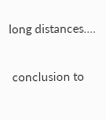long distances....

 conclusion to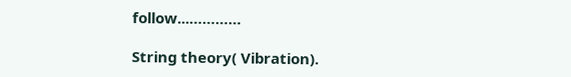follow...…………

String theory( Vibration).